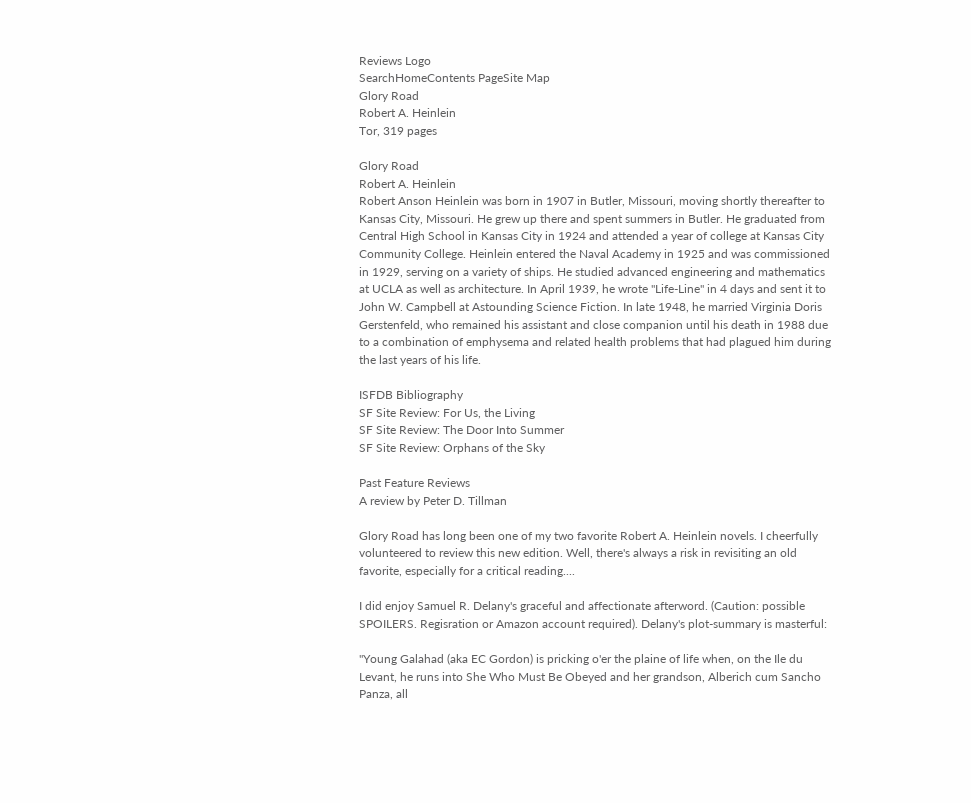Reviews Logo
SearchHomeContents PageSite Map
Glory Road
Robert A. Heinlein
Tor, 319 pages

Glory Road
Robert A. Heinlein
Robert Anson Heinlein was born in 1907 in Butler, Missouri, moving shortly thereafter to Kansas City, Missouri. He grew up there and spent summers in Butler. He graduated from Central High School in Kansas City in 1924 and attended a year of college at Kansas City Community College. Heinlein entered the Naval Academy in 1925 and was commissioned in 1929, serving on a variety of ships. He studied advanced engineering and mathematics at UCLA as well as architecture. In April 1939, he wrote "Life-Line" in 4 days and sent it to John W. Campbell at Astounding Science Fiction. In late 1948, he married Virginia Doris Gerstenfeld, who remained his assistant and close companion until his death in 1988 due to a combination of emphysema and related health problems that had plagued him during the last years of his life.

ISFDB Bibliography
SF Site Review: For Us, the Living
SF Site Review: The Door Into Summer
SF Site Review: Orphans of the Sky

Past Feature Reviews
A review by Peter D. Tillman

Glory Road has long been one of my two favorite Robert A. Heinlein novels. I cheerfully volunteered to review this new edition. Well, there's always a risk in revisiting an old favorite, especially for a critical reading....

I did enjoy Samuel R. Delany's graceful and affectionate afterword. (Caution: possible SPOILERS. Regisration or Amazon account required). Delany's plot-summary is masterful:

"Young Galahad (aka EC Gordon) is pricking o'er the plaine of life when, on the Ile du Levant, he runs into She Who Must Be Obeyed and her grandson, Alberich cum Sancho Panza, all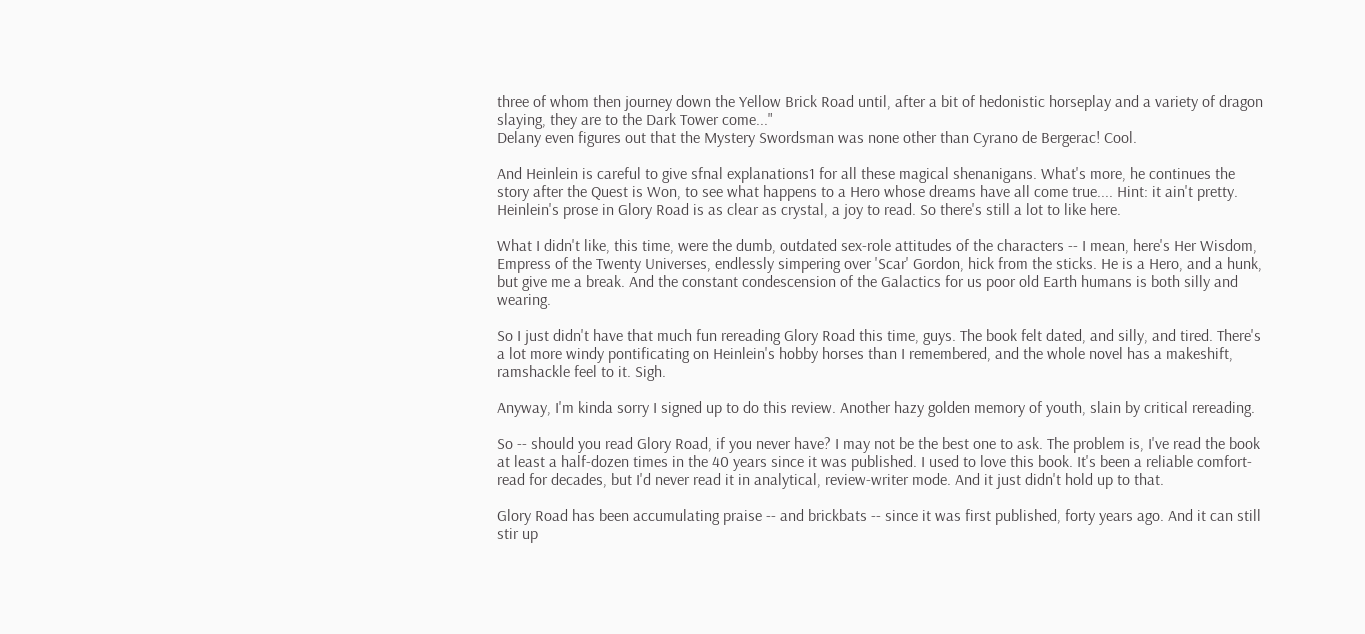three of whom then journey down the Yellow Brick Road until, after a bit of hedonistic horseplay and a variety of dragon slaying, they are to the Dark Tower come..."
Delany even figures out that the Mystery Swordsman was none other than Cyrano de Bergerac! Cool.

And Heinlein is careful to give sfnal explanations1 for all these magical shenanigans. What's more, he continues the story after the Quest is Won, to see what happens to a Hero whose dreams have all come true.... Hint: it ain't pretty. Heinlein's prose in Glory Road is as clear as crystal, a joy to read. So there's still a lot to like here.

What I didn't like, this time, were the dumb, outdated sex-role attitudes of the characters -- I mean, here's Her Wisdom, Empress of the Twenty Universes, endlessly simpering over 'Scar' Gordon, hick from the sticks. He is a Hero, and a hunk, but give me a break. And the constant condescension of the Galactics for us poor old Earth humans is both silly and wearing.

So I just didn't have that much fun rereading Glory Road this time, guys. The book felt dated, and silly, and tired. There's a lot more windy pontificating on Heinlein's hobby horses than I remembered, and the whole novel has a makeshift, ramshackle feel to it. Sigh.

Anyway, I'm kinda sorry I signed up to do this review. Another hazy golden memory of youth, slain by critical rereading.

So -- should you read Glory Road, if you never have? I may not be the best one to ask. The problem is, I've read the book at least a half-dozen times in the 40 years since it was published. I used to love this book. It's been a reliable comfort-read for decades, but I'd never read it in analytical, review-writer mode. And it just didn't hold up to that.

Glory Road has been accumulating praise -- and brickbats -- since it was first published, forty years ago. And it can still stir up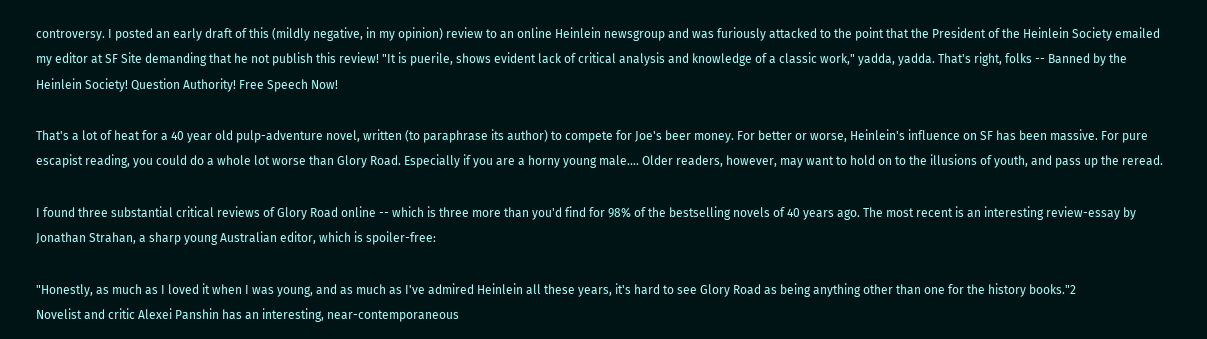controversy. I posted an early draft of this (mildly negative, in my opinion) review to an online Heinlein newsgroup and was furiously attacked to the point that the President of the Heinlein Society emailed my editor at SF Site demanding that he not publish this review! "It is puerile, shows evident lack of critical analysis and knowledge of a classic work," yadda, yadda. That's right, folks -- Banned by the Heinlein Society! Question Authority! Free Speech Now!

That's a lot of heat for a 40 year old pulp-adventure novel, written (to paraphrase its author) to compete for Joe's beer money. For better or worse, Heinlein's influence on SF has been massive. For pure escapist reading, you could do a whole lot worse than Glory Road. Especially if you are a horny young male.... Older readers, however, may want to hold on to the illusions of youth, and pass up the reread.

I found three substantial critical reviews of Glory Road online -- which is three more than you'd find for 98% of the bestselling novels of 40 years ago. The most recent is an interesting review-essay by Jonathan Strahan, a sharp young Australian editor, which is spoiler-free:

"Honestly, as much as I loved it when I was young, and as much as I've admired Heinlein all these years, it's hard to see Glory Road as being anything other than one for the history books."2
Novelist and critic Alexei Panshin has an interesting, near-contemporaneous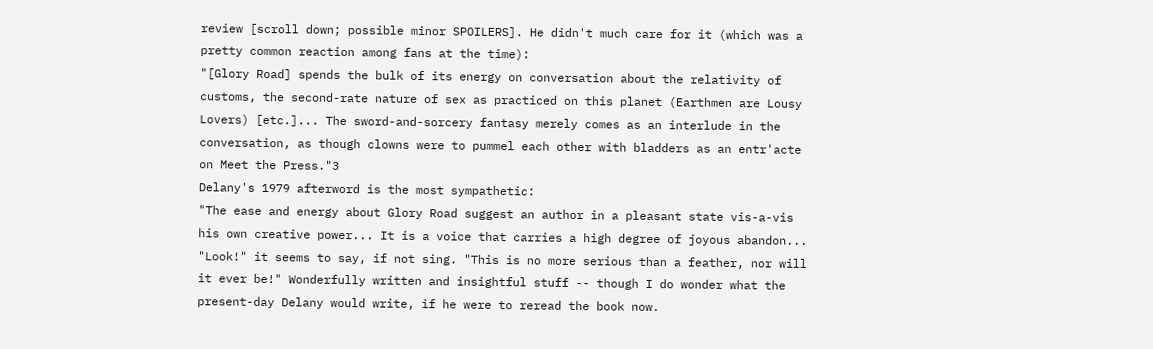review [scroll down; possible minor SPOILERS]. He didn't much care for it (which was a pretty common reaction among fans at the time):
"[Glory Road] spends the bulk of its energy on conversation about the relativity of customs, the second-rate nature of sex as practiced on this planet (Earthmen are Lousy Lovers) [etc.]... The sword-and-sorcery fantasy merely comes as an interlude in the conversation, as though clowns were to pummel each other with bladders as an entr'acte on Meet the Press."3
Delany's 1979 afterword is the most sympathetic:
"The ease and energy about Glory Road suggest an author in a pleasant state vis-a-vis his own creative power... It is a voice that carries a high degree of joyous abandon... "Look!" it seems to say, if not sing. "This is no more serious than a feather, nor will it ever be!" Wonderfully written and insightful stuff -- though I do wonder what the present-day Delany would write, if he were to reread the book now.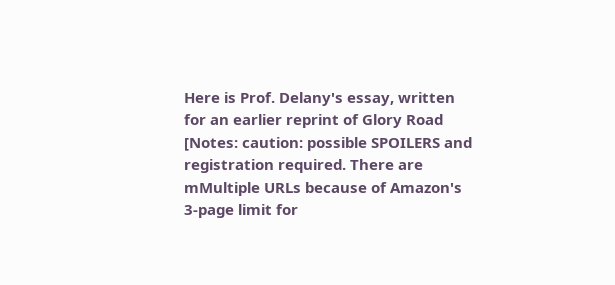Here is Prof. Delany's essay, written for an earlier reprint of Glory Road [Notes: caution: possible SPOILERS and registration required. There are mMultiple URLs because of Amazon's 3-page limit for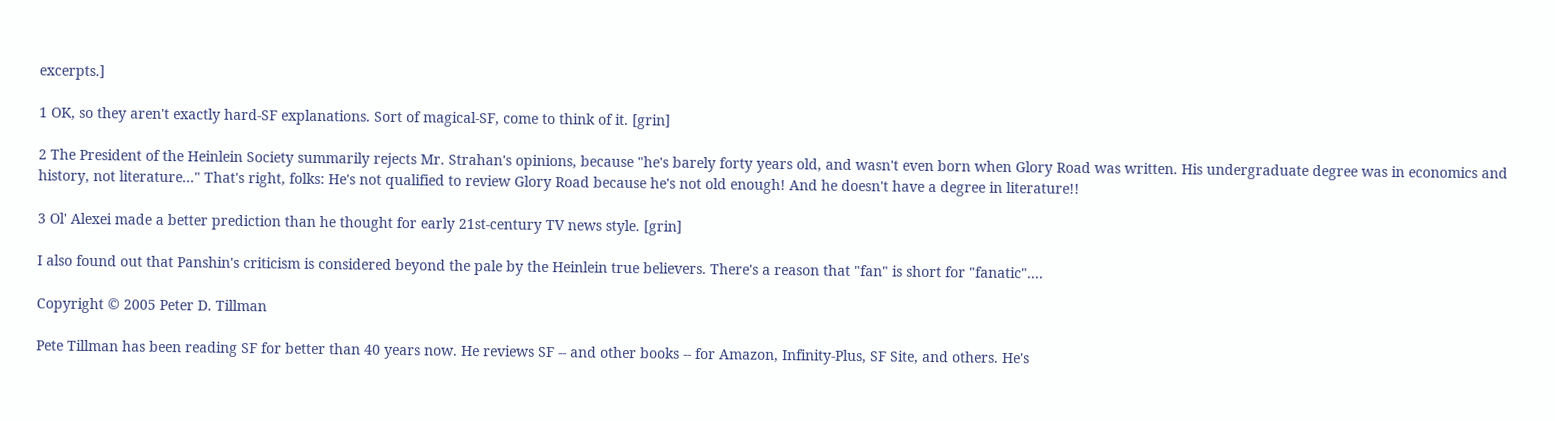excerpts.]

1 OK, so they aren't exactly hard-SF explanations. Sort of magical-SF, come to think of it. [grin]

2 The President of the Heinlein Society summarily rejects Mr. Strahan's opinions, because "he's barely forty years old, and wasn't even born when Glory Road was written. His undergraduate degree was in economics and history, not literature..." That's right, folks: He's not qualified to review Glory Road because he's not old enough! And he doesn't have a degree in literature!!

3 Ol' Alexei made a better prediction than he thought for early 21st-century TV news style. [grin]

I also found out that Panshin's criticism is considered beyond the pale by the Heinlein true believers. There's a reason that "fan" is short for "fanatic"....

Copyright © 2005 Peter D. Tillman

Pete Tillman has been reading SF for better than 40 years now. He reviews SF -- and other books -- for Amazon, Infinity-Plus, SF Site, and others. He's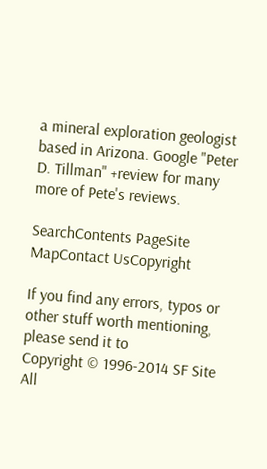a mineral exploration geologist based in Arizona. Google "Peter D. Tillman" +review for many more of Pete's reviews.

SearchContents PageSite MapContact UsCopyright

If you find any errors, typos or other stuff worth mentioning, please send it to
Copyright © 1996-2014 SF Site All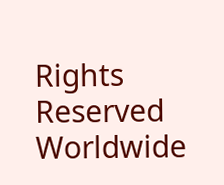Rights Reserved Worldwide